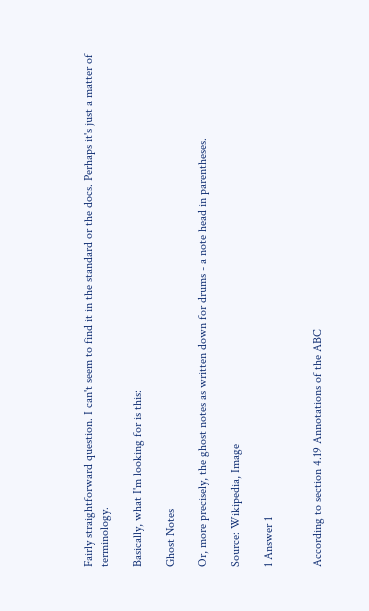Fairly straightforward question. I can't seem to find it in the standard or the docs. Perhaps it's just a matter of terminology.

Basically, what I'm looking for is this:

Ghost Notes

Or, more precisely, the ghost notes as written down for drums - a note head in parentheses.

Source: Wikipedia, Image

1 Answer 1


According to section 4.19 Annotations of the ABC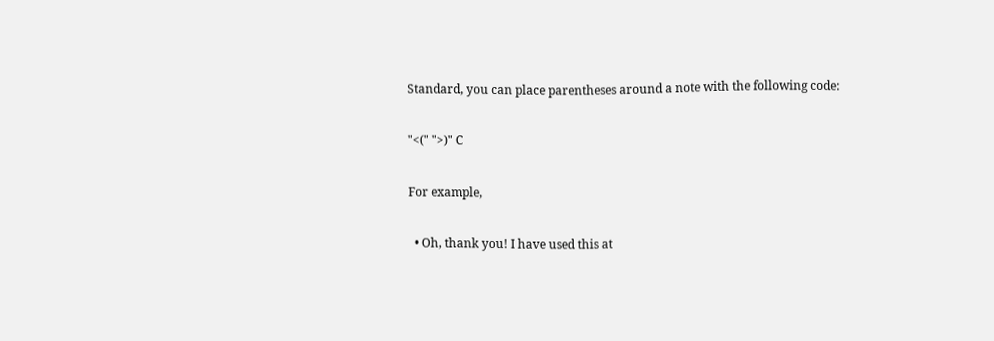Standard, you can place parentheses around a note with the following code:

"<(" ">)" C

For example,

  • Oh, thank you! I have used this at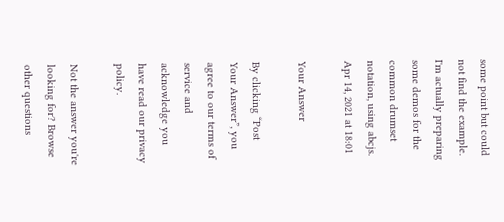some point but could not find the example. I'm actually preparing some demos for the common drumset notation, using abcjs. Apr 14, 2021 at 18:01

Your Answer

By clicking “Post Your Answer”, you agree to our terms of service and acknowledge you have read our privacy policy.

Not the answer you're looking for? Browse other questions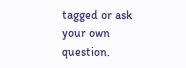tagged or ask your own question.